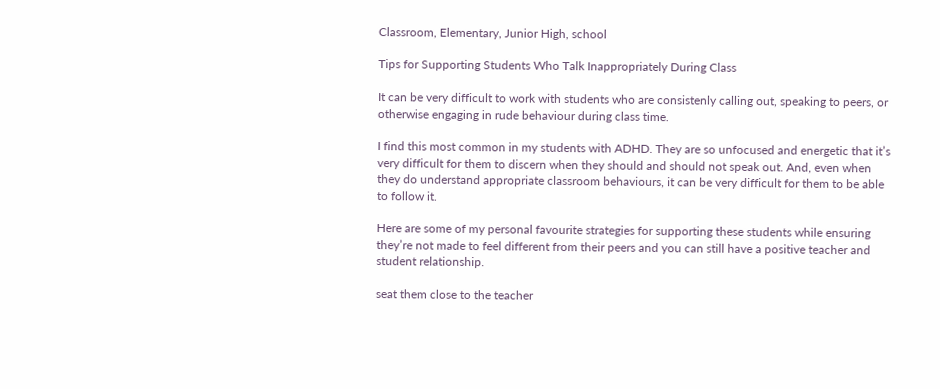Classroom, Elementary, Junior High, school

Tips for Supporting Students Who Talk Inappropriately During Class

It can be very difficult to work with students who are consistenly calling out, speaking to peers, or otherwise engaging in rude behaviour during class time.

I find this most common in my students with ADHD. They are so unfocused and energetic that it’s very difficult for them to discern when they should and should not speak out. And, even when they do understand appropriate classroom behaviours, it can be very difficult for them to be able to follow it.

Here are some of my personal favourite strategies for supporting these students while ensuring they’re not made to feel different from their peers and you can still have a positive teacher and student relationship.

seat them close to the teacher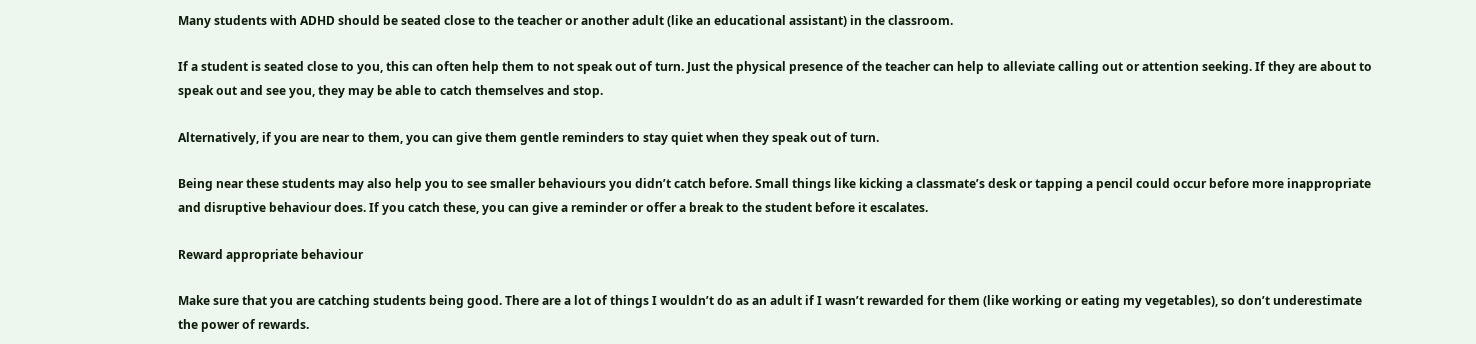Many students with ADHD should be seated close to the teacher or another adult (like an educational assistant) in the classroom.

If a student is seated close to you, this can often help them to not speak out of turn. Just the physical presence of the teacher can help to alleviate calling out or attention seeking. If they are about to speak out and see you, they may be able to catch themselves and stop.

Alternatively, if you are near to them, you can give them gentle reminders to stay quiet when they speak out of turn.

Being near these students may also help you to see smaller behaviours you didn’t catch before. Small things like kicking a classmate’s desk or tapping a pencil could occur before more inappropriate and disruptive behaviour does. If you catch these, you can give a reminder or offer a break to the student before it escalates.

Reward appropriate behaviour

Make sure that you are catching students being good. There are a lot of things I wouldn’t do as an adult if I wasn’t rewarded for them (like working or eating my vegetables), so don’t underestimate the power of rewards.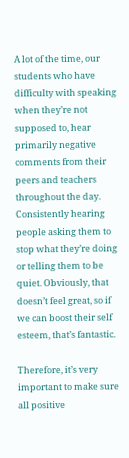A lot of the time, our students who have difficulty with speaking when they’re not supposed to, hear primarily negative comments from their peers and teachers throughout the day. Consistently hearing people asking them to stop what they’re doing or telling them to be quiet. Obviously, that doesn’t feel great, so if we can boost their self esteem, that’s fantastic.

Therefore, it’s very important to make sure all positive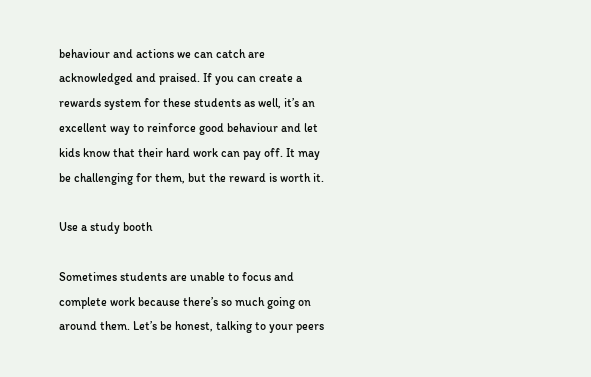behaviour and actions we can catch are acknowledged and praised. If you can create a rewards system for these students as well, it’s an excellent way to reinforce good behaviour and let kids know that their hard work can pay off. It may be challenging for them, but the reward is worth it.

Use a study booth

Sometimes students are unable to focus and complete work because there’s so much going on around them. Let’s be honest, talking to your peers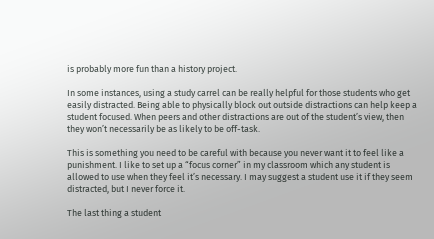is probably more fun than a history project.

In some instances, using a study carrel can be really helpful for those students who get easily distracted. Being able to physically block out outside distractions can help keep a student focused. When peers and other distractions are out of the student’s view, then they won’t necessarily be as likely to be off-task.

This is something you need to be careful with because you never want it to feel like a punishment. I like to set up a “focus corner” in my classroom which any student is allowed to use when they feel it’s necessary. I may suggest a student use it if they seem distracted, but I never force it.

The last thing a student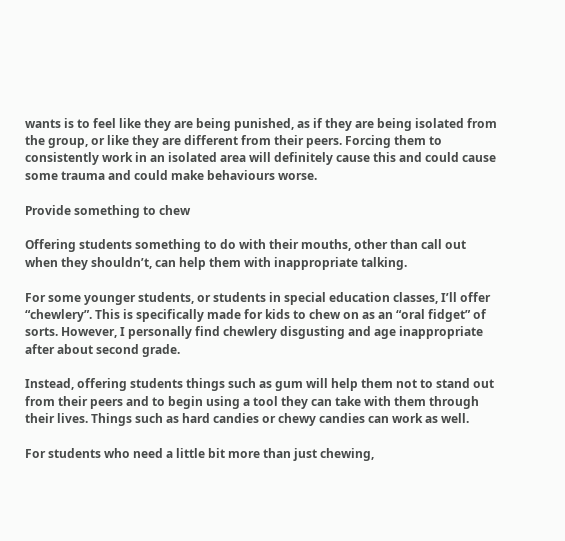wants is to feel like they are being punished, as if they are being isolated from the group, or like they are different from their peers. Forcing them to consistently work in an isolated area will definitely cause this and could cause some trauma and could make behaviours worse.

Provide something to chew

Offering students something to do with their mouths, other than call out when they shouldn’t, can help them with inappropriate talking.

For some younger students, or students in special education classes, I’ll offer “chewlery”. This is specifically made for kids to chew on as an “oral fidget” of sorts. However, I personally find chewlery disgusting and age inappropriate after about second grade.

Instead, offering students things such as gum will help them not to stand out from their peers and to begin using a tool they can take with them through their lives. Things such as hard candies or chewy candies can work as well.

For students who need a little bit more than just chewing,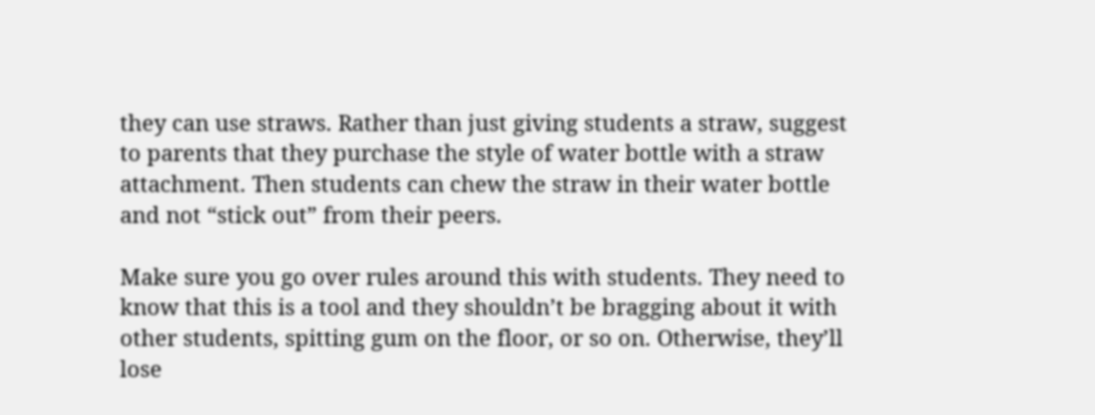they can use straws. Rather than just giving students a straw, suggest to parents that they purchase the style of water bottle with a straw attachment. Then students can chew the straw in their water bottle and not “stick out” from their peers.

Make sure you go over rules around this with students. They need to know that this is a tool and they shouldn’t be bragging about it with other students, spitting gum on the floor, or so on. Otherwise, they’ll lose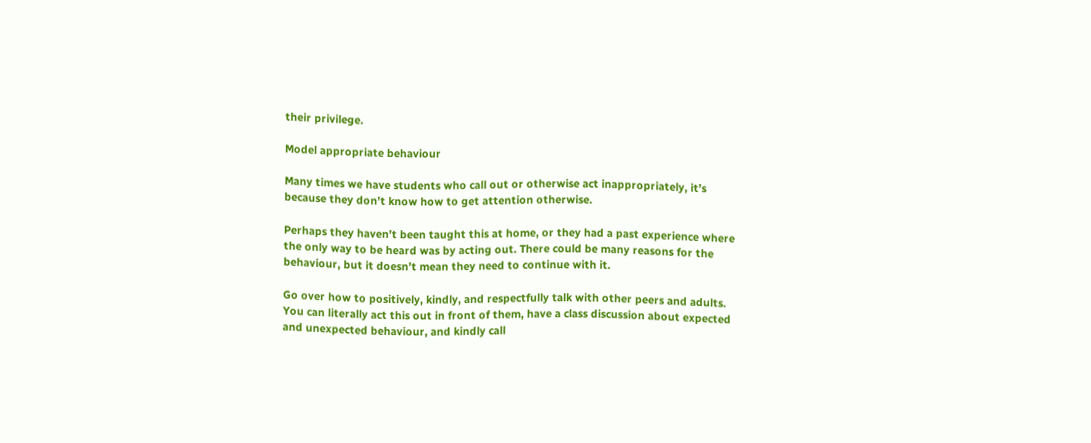their privilege.

Model appropriate behaviour

Many times we have students who call out or otherwise act inappropriately, it’s because they don’t know how to get attention otherwise.

Perhaps they haven’t been taught this at home, or they had a past experience where the only way to be heard was by acting out. There could be many reasons for the behaviour, but it doesn’t mean they need to continue with it.

Go over how to positively, kindly, and respectfully talk with other peers and adults. You can literally act this out in front of them, have a class discussion about expected and unexpected behaviour, and kindly call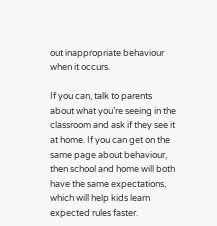out inappropriate behaviour when it occurs.

If you can, talk to parents about what you’re seeing in the classroom and ask if they see it at home. If you can get on the same page about behaviour, then school and home will both have the same expectations, which will help kids learn expected rules faster.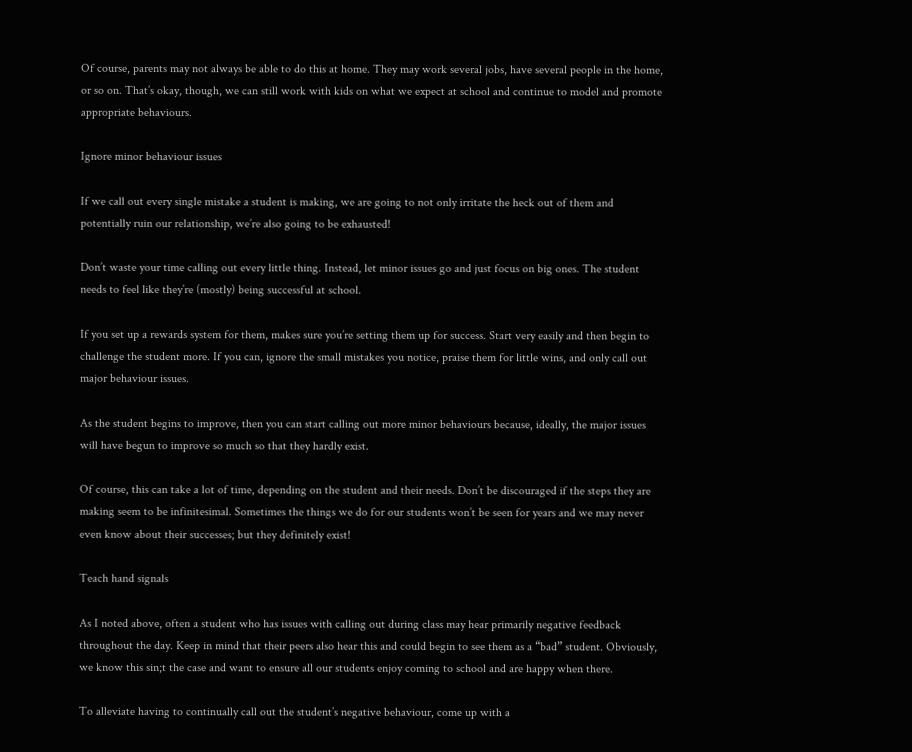Of course, parents may not always be able to do this at home. They may work several jobs, have several people in the home, or so on. That’s okay, though, we can still work with kids on what we expect at school and continue to model and promote appropriate behaviours.

Ignore minor behaviour issues

If we call out every single mistake a student is making, we are going to not only irritate the heck out of them and potentially ruin our relationship, we’re also going to be exhausted!

Don’t waste your time calling out every little thing. Instead, let minor issues go and just focus on big ones. The student needs to feel like they’re (mostly) being successful at school.

If you set up a rewards system for them, makes sure you’re setting them up for success. Start very easily and then begin to challenge the student more. If you can, ignore the small mistakes you notice, praise them for little wins, and only call out major behaviour issues.

As the student begins to improve, then you can start calling out more minor behaviours because, ideally, the major issues will have begun to improve so much so that they hardly exist.

Of course, this can take a lot of time, depending on the student and their needs. Don’t be discouraged if the steps they are making seem to be infinitesimal. Sometimes the things we do for our students won’t be seen for years and we may never even know about their successes; but they definitely exist!

Teach hand signals

As I noted above, often a student who has issues with calling out during class may hear primarily negative feedback throughout the day. Keep in mind that their peers also hear this and could begin to see them as a “bad” student. Obviously, we know this sin;t the case and want to ensure all our students enjoy coming to school and are happy when there.

To alleviate having to continually call out the student’s negative behaviour, come up with a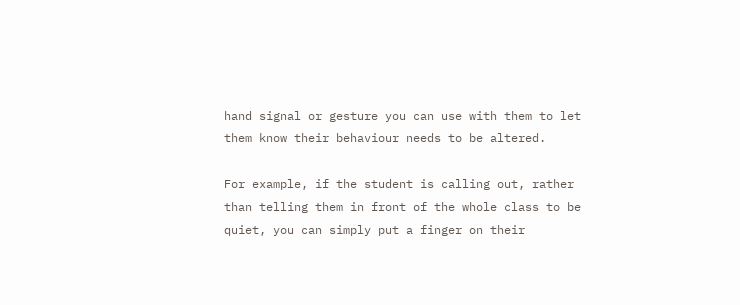hand signal or gesture you can use with them to let them know their behaviour needs to be altered.

For example, if the student is calling out, rather than telling them in front of the whole class to be quiet, you can simply put a finger on their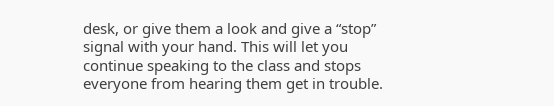desk, or give them a look and give a “stop” signal with your hand. This will let you continue speaking to the class and stops everyone from hearing them get in trouble.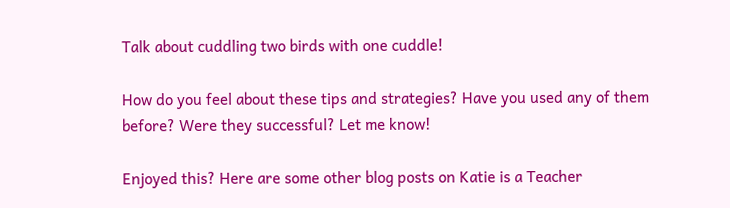Talk about cuddling two birds with one cuddle!

How do you feel about these tips and strategies? Have you used any of them before? Were they successful? Let me know!

Enjoyed this? Here are some other blog posts on Katie is a Teacher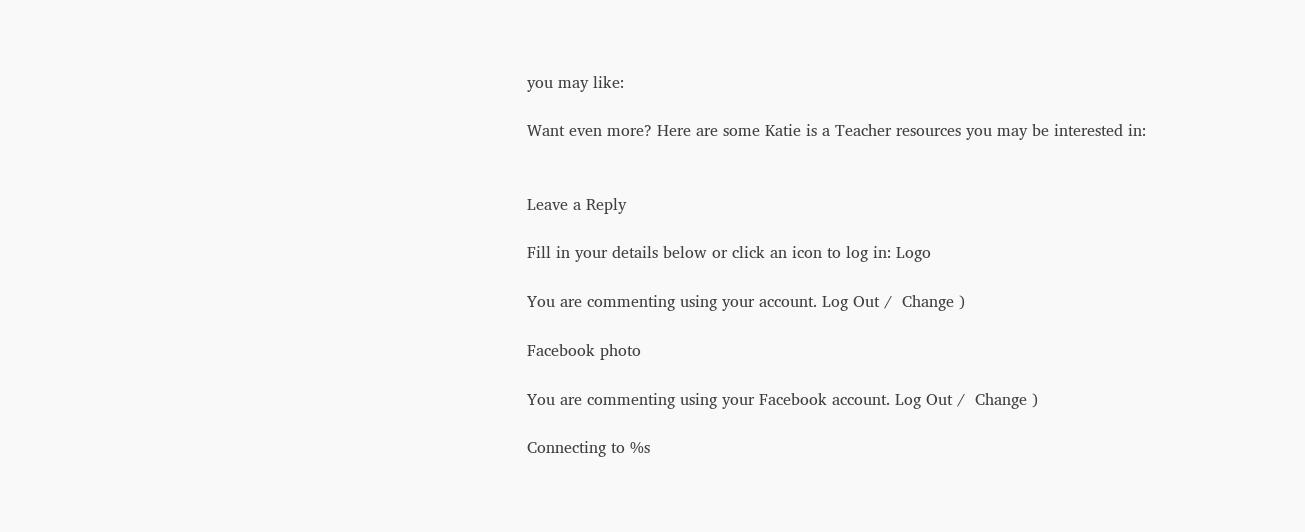you may like:

Want even more? Here are some Katie is a Teacher resources you may be interested in:


Leave a Reply

Fill in your details below or click an icon to log in: Logo

You are commenting using your account. Log Out /  Change )

Facebook photo

You are commenting using your Facebook account. Log Out /  Change )

Connecting to %s